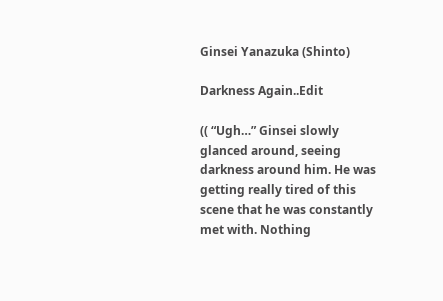Ginsei Yanazuka (Shinto)

Darkness Again..Edit

(( “Ugh…” Ginsei slowly glanced around, seeing darkness around him. He was getting really tired of this scene that he was constantly met with. Nothing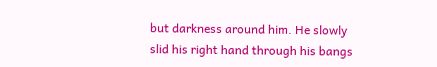but darkness around him. He slowly slid his right hand through his bangs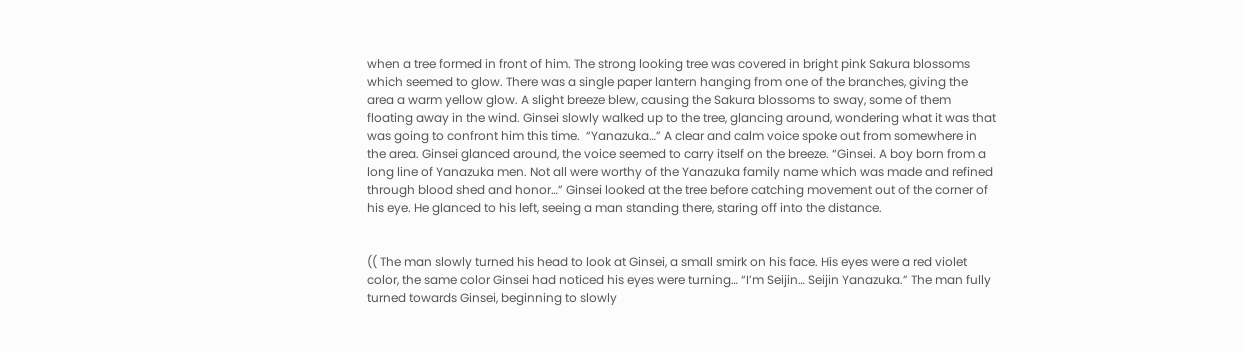when a tree formed in front of him. The strong looking tree was covered in bright pink Sakura blossoms which seemed to glow. There was a single paper lantern hanging from one of the branches, giving the area a warm yellow glow. A slight breeze blew, causing the Sakura blossoms to sway, some of them floating away in the wind. Ginsei slowly walked up to the tree, glancing around, wondering what it was that was going to confront him this time.  “Yanazuka…” A clear and calm voice spoke out from somewhere in the area. Ginsei glanced around, the voice seemed to carry itself on the breeze. “Ginsei. A boy born from a long line of Yanazuka men. Not all were worthy of the Yanazuka family name which was made and refined through blood shed and honor…” Ginsei looked at the tree before catching movement out of the corner of his eye. He glanced to his left, seeing a man standing there, staring off into the distance.


(( The man slowly turned his head to look at Ginsei, a small smirk on his face. His eyes were a red violet color, the same color Ginsei had noticed his eyes were turning… “I’m Seijin… Seijin Yanazuka.” The man fully turned towards Ginsei, beginning to slowly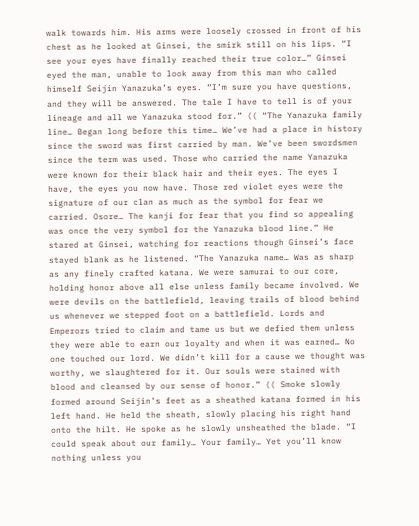walk towards him. His arms were loosely crossed in front of his chest as he looked at Ginsei, the smirk still on his lips. “I see your eyes have finally reached their true color…” Ginsei eyed the man, unable to look away from this man who called himself Seijin Yanazuka’s eyes. “I’m sure you have questions, and they will be answered. The tale I have to tell is of your lineage and all we Yanazuka stood for.” (( “The Yanazuka family line… Began long before this time… We’ve had a place in history since the sword was first carried by man. We’ve been swordsmen since the term was used. Those who carried the name Yanazuka were known for their black hair and their eyes. The eyes I have, the eyes you now have. Those red violet eyes were the signature of our clan as much as the symbol for fear we carried. Osore… The kanji for fear that you find so appealing was once the very symbol for the Yanazuka blood line.” He stared at Ginsei, watching for reactions though Ginsei’s face stayed blank as he listened. “The Yanazuka name… Was as sharp as any finely crafted katana. We were samurai to our core, holding honor above all else unless family became involved. We were devils on the battlefield, leaving trails of blood behind us whenever we stepped foot on a battlefield. Lords and Emperors tried to claim and tame us but we defied them unless they were able to earn our loyalty and when it was earned… No one touched our lord. We didn’t kill for a cause we thought was worthy, we slaughtered for it. Our souls were stained with blood and cleansed by our sense of honor.” (( Smoke slowly formed around Seijin’s feet as a sheathed katana formed in his left hand. He held the sheath, slowly placing his right hand onto the hilt. He spoke as he slowly unsheathed the blade. “I could speak about our family… Your family… Yet you’ll know nothing unless you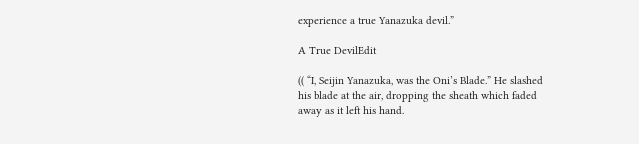experience a true Yanazuka devil.”

A True DevilEdit

(( “I, Seijin Yanazuka, was the Oni’s Blade.” He slashed his blade at the air, dropping the sheath which faded away as it left his hand.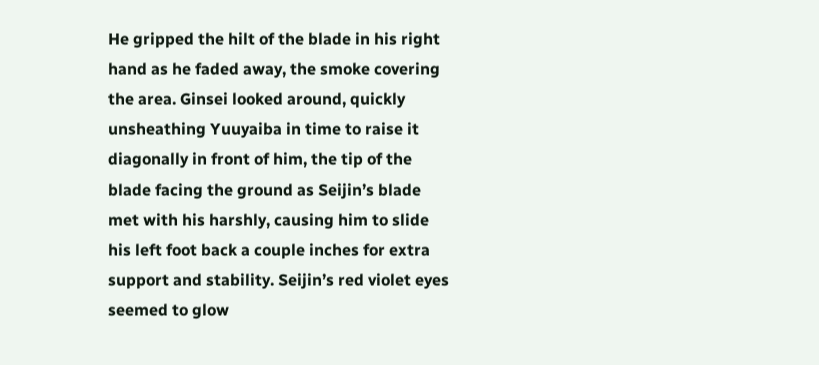He gripped the hilt of the blade in his right hand as he faded away, the smoke covering the area. Ginsei looked around, quickly unsheathing Yuuyaiba in time to raise it diagonally in front of him, the tip of the blade facing the ground as Seijin’s blade met with his harshly, causing him to slide his left foot back a couple inches for extra support and stability. Seijin’s red violet eyes seemed to glow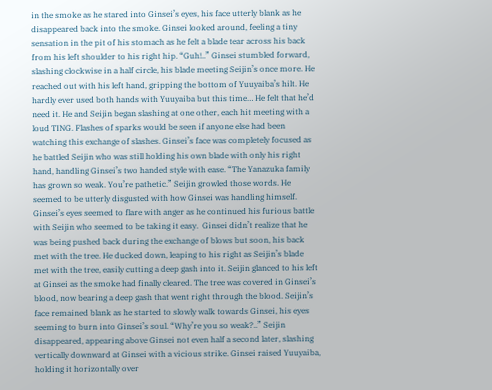in the smoke as he stared into Ginsei’s eyes, his face utterly blank as he disappeared back into the smoke. Ginsei looked around, feeling a tiny sensation in the pit of his stomach as he felt a blade tear across his back from his left shoulder to his right hip. “Guh!..” Ginsei stumbled forward, slashing clockwise in a half circle, his blade meeting Seijin’s once more. He reached out with his left hand, gripping the bottom of Yuuyaiba’s hilt. He hardly ever used both hands with Yuuyaiba but this time… He felt that he’d need it. He and Seijin began slashing at one other, each hit meeting with a loud TING. Flashes of sparks would be seen if anyone else had been watching this exchange of slashes. Ginsei’s face was completely focused as he battled Seijin who was still holding his own blade with only his right hand, handling Ginsei’s two handed style with ease. “The Yanazuka family has grown so weak. You’re pathetic.” Seijin growled those words. He seemed to be utterly disgusted with how Ginsei was handling himself. Ginsei’s eyes seemed to flare with anger as he continued his furious battle with Seijin who seemed to be taking it easy.  Ginsei didn’t realize that he was being pushed back during the exchange of blows but soon, his back met with the tree. He ducked down, leaping to his right as Seijin’s blade met with the tree, easily cutting a deep gash into it. Seijin glanced to his left at Ginsei as the smoke had finally cleared. The tree was covered in Ginsei’s blood, now bearing a deep gash that went right through the blood. Seijin’s face remained blank as he started to slowly walk towards Ginsei, his eyes seeming to burn into Ginsei’s soul. “Why’re you so weak?..” Seijin disappeared, appearing above Ginsei not even half a second later, slashing vertically downward at Ginsei with a vicious strike. Ginsei raised Yuuyaiba, holding it horizontally over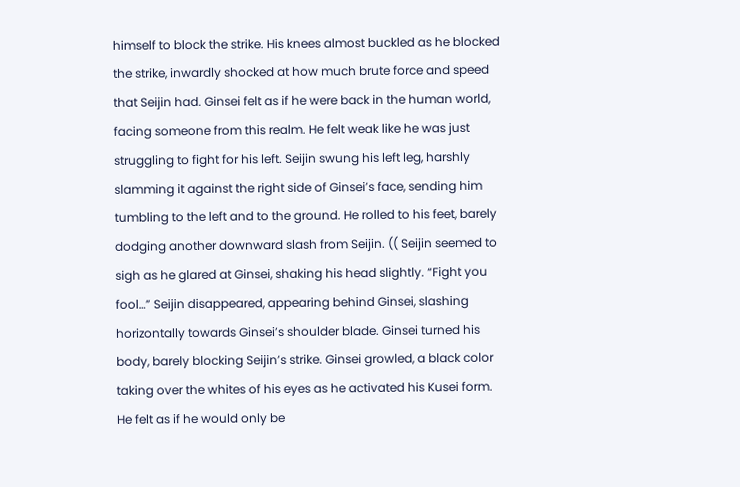himself to block the strike. His knees almost buckled as he blocked the strike, inwardly shocked at how much brute force and speed that Seijin had. Ginsei felt as if he were back in the human world, facing someone from this realm. He felt weak like he was just struggling to fight for his left. Seijin swung his left leg, harshly slamming it against the right side of Ginsei’s face, sending him tumbling to the left and to the ground. He rolled to his feet, barely dodging another downward slash from Seijin. (( Seijin seemed to sigh as he glared at Ginsei, shaking his head slightly. “Fight you fool…” Seijin disappeared, appearing behind Ginsei, slashing horizontally towards Ginsei’s shoulder blade. Ginsei turned his body, barely blocking Seijin’s strike. Ginsei growled, a black color taking over the whites of his eyes as he activated his Kusei form. He felt as if he would only be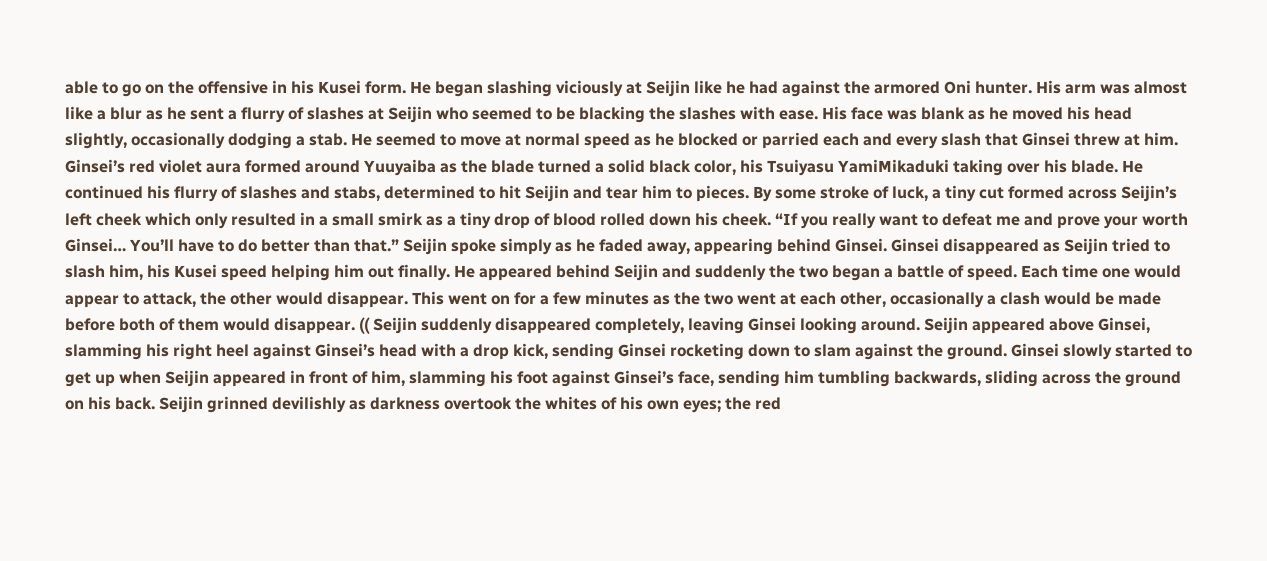able to go on the offensive in his Kusei form. He began slashing viciously at Seijin like he had against the armored Oni hunter. His arm was almost like a blur as he sent a flurry of slashes at Seijin who seemed to be blacking the slashes with ease. His face was blank as he moved his head slightly, occasionally dodging a stab. He seemed to move at normal speed as he blocked or parried each and every slash that Ginsei threw at him. Ginsei’s red violet aura formed around Yuuyaiba as the blade turned a solid black color, his Tsuiyasu YamiMikaduki taking over his blade. He continued his flurry of slashes and stabs, determined to hit Seijin and tear him to pieces. By some stroke of luck, a tiny cut formed across Seijin’s left cheek which only resulted in a small smirk as a tiny drop of blood rolled down his cheek. “If you really want to defeat me and prove your worth Ginsei… You’ll have to do better than that.” Seijin spoke simply as he faded away, appearing behind Ginsei. Ginsei disappeared as Seijin tried to slash him, his Kusei speed helping him out finally. He appeared behind Seijin and suddenly the two began a battle of speed. Each time one would appear to attack, the other would disappear. This went on for a few minutes as the two went at each other, occasionally a clash would be made before both of them would disappear. (( Seijin suddenly disappeared completely, leaving Ginsei looking around. Seijin appeared above Ginsei, slamming his right heel against Ginsei’s head with a drop kick, sending Ginsei rocketing down to slam against the ground. Ginsei slowly started to get up when Seijin appeared in front of him, slamming his foot against Ginsei’s face, sending him tumbling backwards, sliding across the ground on his back. Seijin grinned devilishly as darkness overtook the whites of his own eyes; the red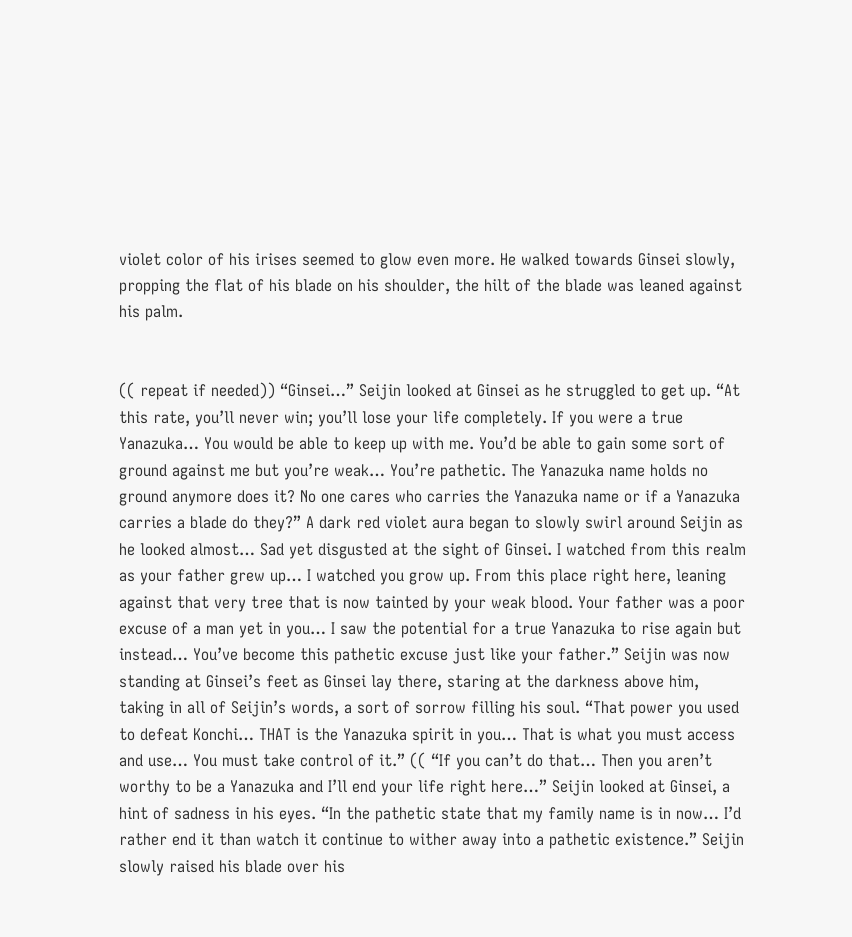violet color of his irises seemed to glow even more. He walked towards Ginsei slowly, propping the flat of his blade on his shoulder, the hilt of the blade was leaned against his palm.


(( repeat if needed)) “Ginsei…” Seijin looked at Ginsei as he struggled to get up. “At this rate, you’ll never win; you’ll lose your life completely. If you were a true Yanazuka… You would be able to keep up with me. You’d be able to gain some sort of ground against me but you’re weak… You’re pathetic. The Yanazuka name holds no ground anymore does it? No one cares who carries the Yanazuka name or if a Yanazuka carries a blade do they?” A dark red violet aura began to slowly swirl around Seijin as he looked almost… Sad yet disgusted at the sight of Ginsei. I watched from this realm as your father grew up… I watched you grow up. From this place right here, leaning against that very tree that is now tainted by your weak blood. Your father was a poor excuse of a man yet in you… I saw the potential for a true Yanazuka to rise again but instead… You’ve become this pathetic excuse just like your father.” Seijin was now standing at Ginsei’s feet as Ginsei lay there, staring at the darkness above him, taking in all of Seijin’s words, a sort of sorrow filling his soul. “That power you used to defeat Konchi… THAT is the Yanazuka spirit in you… That is what you must access and use… You must take control of it.” (( “If you can’t do that… Then you aren’t worthy to be a Yanazuka and I’ll end your life right here…” Seijin looked at Ginsei, a hint of sadness in his eyes. “In the pathetic state that my family name is in now… I’d rather end it than watch it continue to wither away into a pathetic existence.” Seijin slowly raised his blade over his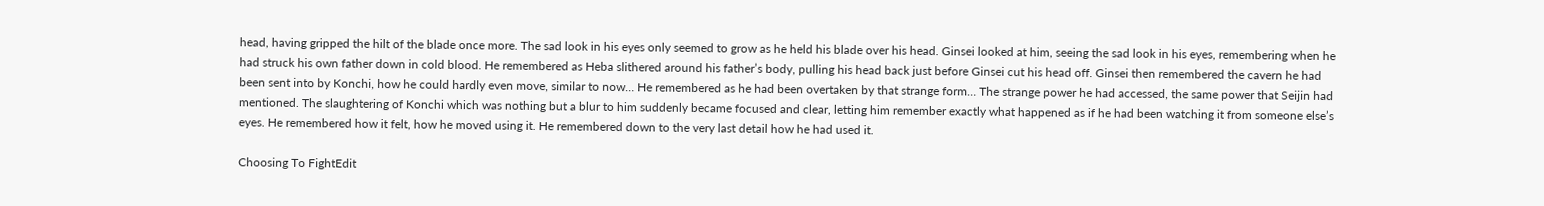head, having gripped the hilt of the blade once more. The sad look in his eyes only seemed to grow as he held his blade over his head. Ginsei looked at him, seeing the sad look in his eyes, remembering when he had struck his own father down in cold blood. He remembered as Heba slithered around his father’s body, pulling his head back just before Ginsei cut his head off. Ginsei then remembered the cavern he had been sent into by Konchi, how he could hardly even move, similar to now… He remembered as he had been overtaken by that strange form… The strange power he had accessed, the same power that Seijin had mentioned. The slaughtering of Konchi which was nothing but a blur to him suddenly became focused and clear, letting him remember exactly what happened as if he had been watching it from someone else’s eyes. He remembered how it felt, how he moved using it. He remembered down to the very last detail how he had used it.

Choosing To FightEdit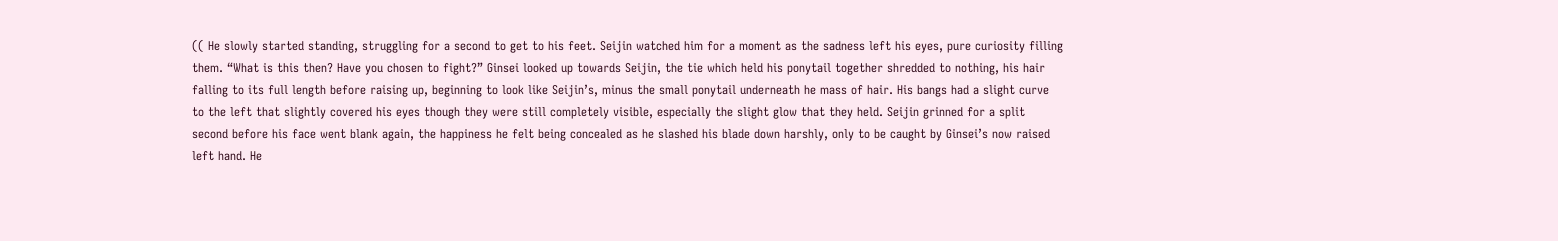(( He slowly started standing, struggling for a second to get to his feet. Seijin watched him for a moment as the sadness left his eyes, pure curiosity filling them. “What is this then? Have you chosen to fight?” Ginsei looked up towards Seijin, the tie which held his ponytail together shredded to nothing, his hair falling to its full length before raising up, beginning to look like Seijin’s, minus the small ponytail underneath he mass of hair. His bangs had a slight curve to the left that slightly covered his eyes though they were still completely visible, especially the slight glow that they held. Seijin grinned for a split second before his face went blank again, the happiness he felt being concealed as he slashed his blade down harshly, only to be caught by Ginsei’s now raised left hand. He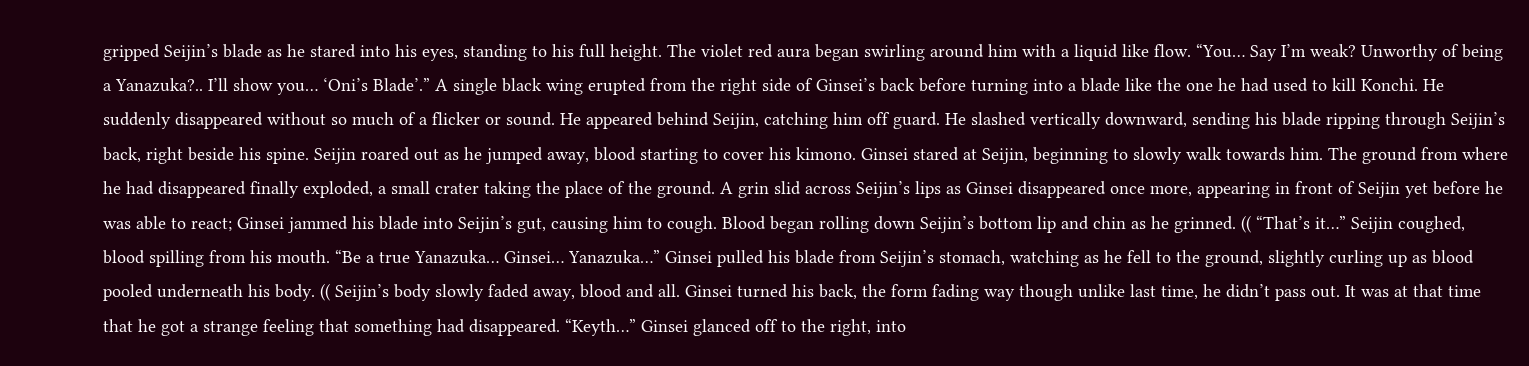gripped Seijin’s blade as he stared into his eyes, standing to his full height. The violet red aura began swirling around him with a liquid like flow. “You… Say I’m weak? Unworthy of being a Yanazuka?.. I’ll show you… ‘Oni’s Blade’.” A single black wing erupted from the right side of Ginsei’s back before turning into a blade like the one he had used to kill Konchi. He suddenly disappeared without so much of a flicker or sound. He appeared behind Seijin, catching him off guard. He slashed vertically downward, sending his blade ripping through Seijin’s back, right beside his spine. Seijin roared out as he jumped away, blood starting to cover his kimono. Ginsei stared at Seijin, beginning to slowly walk towards him. The ground from where he had disappeared finally exploded, a small crater taking the place of the ground. A grin slid across Seijin’s lips as Ginsei disappeared once more, appearing in front of Seijin yet before he was able to react; Ginsei jammed his blade into Seijin’s gut, causing him to cough. Blood began rolling down Seijin’s bottom lip and chin as he grinned. (( “That’s it…” Seijin coughed, blood spilling from his mouth. “Be a true Yanazuka… Ginsei… Yanazuka…” Ginsei pulled his blade from Seijin’s stomach, watching as he fell to the ground, slightly curling up as blood pooled underneath his body. (( Seijin’s body slowly faded away, blood and all. Ginsei turned his back, the form fading way though unlike last time, he didn’t pass out. It was at that time that he got a strange feeling that something had disappeared. “Keyth…” Ginsei glanced off to the right, into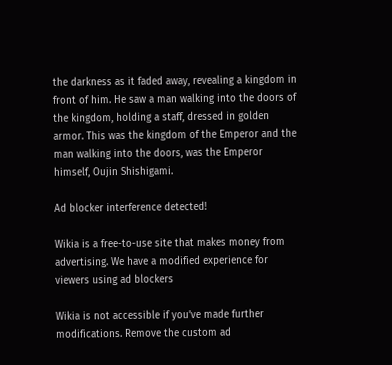the darkness as it faded away, revealing a kingdom in front of him. He saw a man walking into the doors of the kingdom, holding a staff, dressed in golden armor. This was the kingdom of the Emperor and the man walking into the doors, was the Emperor himself, Oujin Shishigami.

Ad blocker interference detected!

Wikia is a free-to-use site that makes money from advertising. We have a modified experience for viewers using ad blockers

Wikia is not accessible if you’ve made further modifications. Remove the custom ad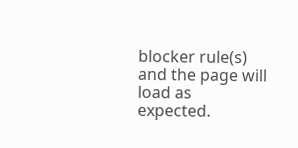blocker rule(s) and the page will load as expected.